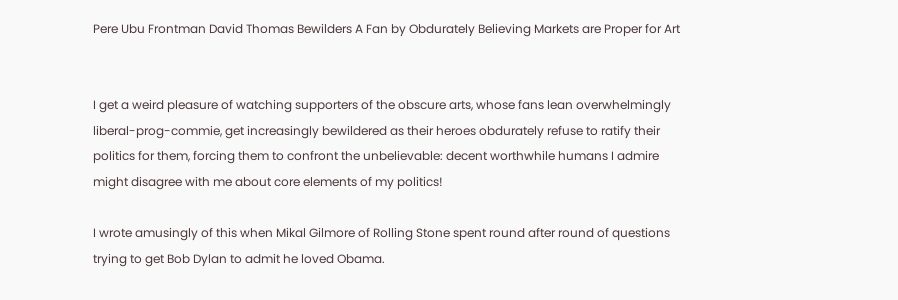Pere Ubu Frontman David Thomas Bewilders A Fan by Obdurately Believing Markets are Proper for Art


I get a weird pleasure of watching supporters of the obscure arts, whose fans lean overwhelmingly liberal-prog-commie, get increasingly bewildered as their heroes obdurately refuse to ratify their politics for them, forcing them to confront the unbelievable: decent worthwhile humans I admire might disagree with me about core elements of my politics!

I wrote amusingly of this when Mikal Gilmore of Rolling Stone spent round after round of questions trying to get Bob Dylan to admit he loved Obama.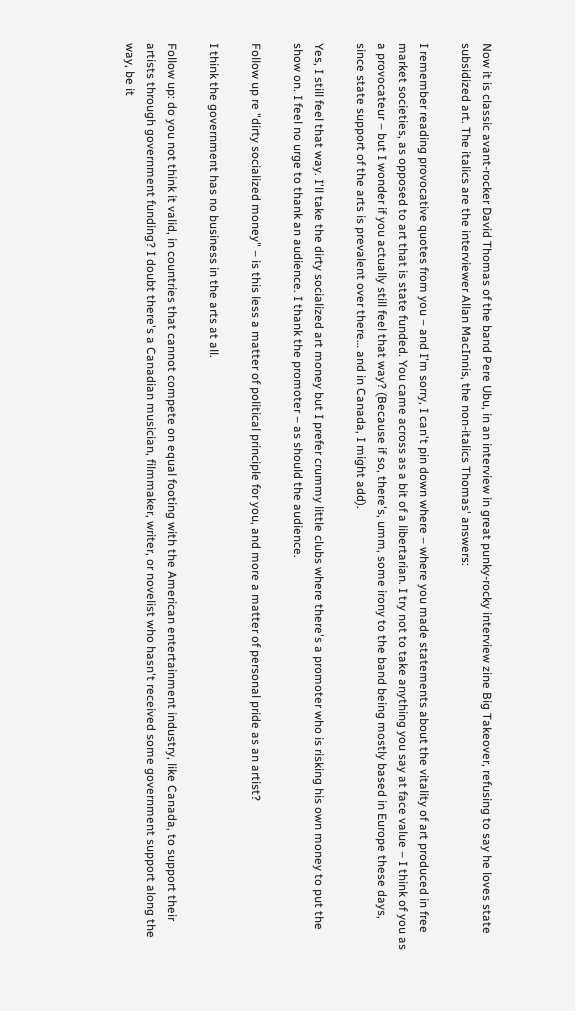Now it is classic avant-rocker David Thomas of the band Pere Ubu, in an interview in great punky-rocky interview zine Big Takeover, refusing to say he loves state subsidized art. The italics are the interviewer Allan MacInnis, the non-italics Thomas' answers:

I remember reading provocative quotes from you – and I'm sorry, I can't pin down where – where you made statements about the vitality of art produced in free market societies, as opposed to art that is state funded. You came across as a bit of a libertarian. I try not to take anything you say at face value – I think of you as a provocateur – but I wonder if you actually still feel that way? (Because if so, there's, umm, some irony to the band being mostly based in Europe these days, since state support of the arts is prevalent over there… and in Canada, I might add).

Yes, I still feel that way. I'll take the dirty socialized art money but I prefer crummy little clubs where there's a promoter who is risking his own money to put the show on. I feel no urge to thank an audience. I thank the promoter – as should the audience.

Follow up re "dirty socialized money" – is this less a matter of political principle for you, and more a matter of personal pride as an artist?

I think the government has no business in the arts at all.

Follow up: do you not think it valid, in countries that cannot compete on equal footing with the American entertainment industry, like Canada, to support their artists through government funding? I doubt there's a Canadian musician, filmmaker, writer, or novelist who hasn't received some government support along the way, be it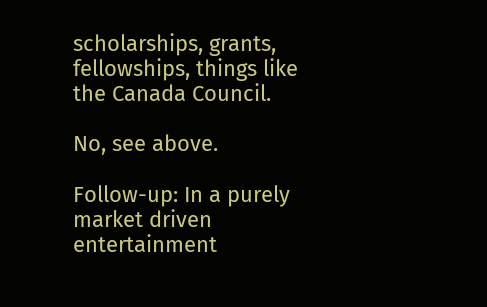scholarships, grants, fellowships, things like the Canada Council.

No, see above.

Follow-up: In a purely market driven entertainment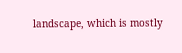landscape, which is mostly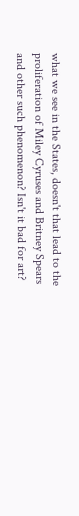what we see in the States, doesn't that lead to the proliferation of Miley Cyruses and Britney Spears and other such phenomenon? Isn't it bad for art?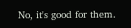No, it's good for them.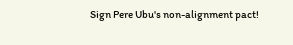Sign Pere Ubu's non-alignment pact!